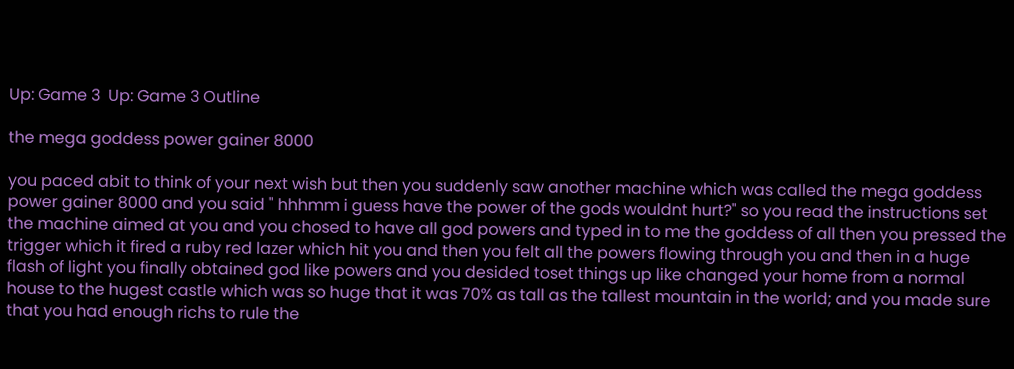Up: Game 3  Up: Game 3 Outline

the mega goddess power gainer 8000

you paced abit to think of your next wish but then you suddenly saw another machine which was called the mega goddess power gainer 8000 and you said " hhhmm i guess have the power of the gods wouldnt hurt?" so you read the instructions set the machine aimed at you and you chosed to have all god powers and typed in to me the goddess of all then you pressed the trigger which it fired a ruby red lazer which hit you and then you felt all the powers flowing through you and then in a huge flash of light you finally obtained god like powers and you desided toset things up like changed your home from a normal house to the hugest castle which was so huge that it was 70% as tall as the tallest mountain in the world; and you made sure that you had enough richs to rule the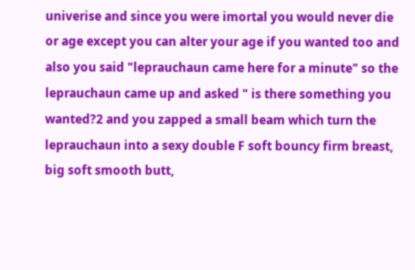univerise and since you were imortal you would never die or age except you can alter your age if you wanted too and also you said "leprauchaun came here for a minute" so the leprauchaun came up and asked " is there something you wanted?2 and you zapped a small beam which turn the leprauchaun into a sexy double F soft bouncy firm breast, big soft smooth butt,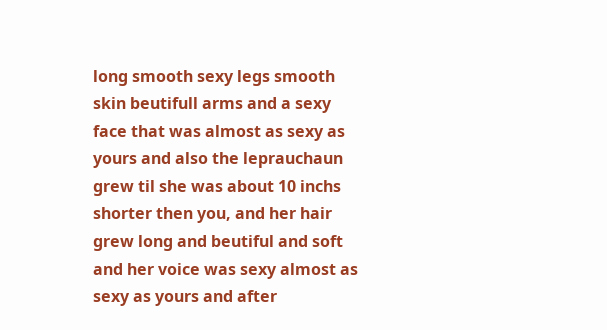long smooth sexy legs smooth skin beutifull arms and a sexy face that was almost as sexy as yours and also the leprauchaun grew til she was about 10 inchs shorter then you, and her hair grew long and beutiful and soft and her voice was sexy almost as sexy as yours and after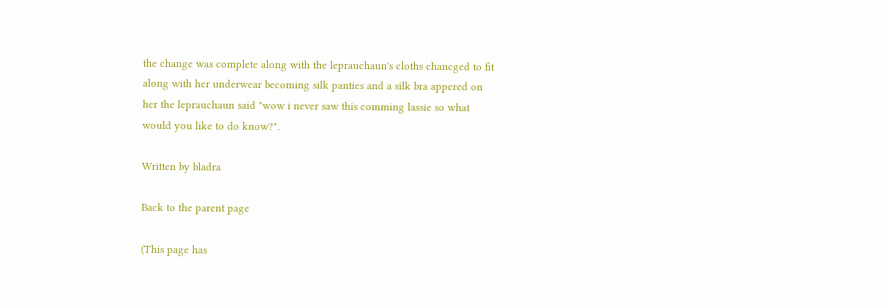the change was complete along with the leprauchaun's cloths chancged to fit along with her underwear becoming silk panties and a silk bra appered on her the leprauchaun said "wow i never saw this comming lassie so what would you like to do know?".

Written by bladra

Back to the parent page

(This page has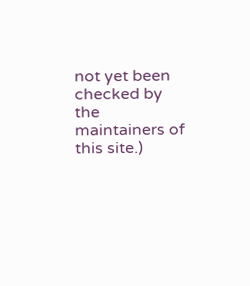not yet been checked by the maintainers of this site.)